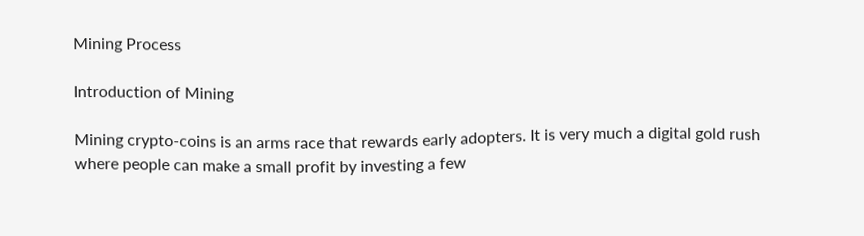Mining Process

Introduction of Mining

Mining crypto-coins is an arms race that rewards early adopters. It is very much a digital gold rush where people can make a small profit by investing a few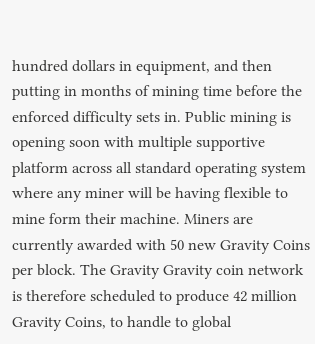hundred dollars in equipment, and then putting in months of mining time before the enforced difficulty sets in. Public mining is opening soon with multiple supportive platform across all standard operating system where any miner will be having flexible to mine form their machine. Miners are currently awarded with 50 new Gravity Coins per block. The Gravity Gravity coin network is therefore scheduled to produce 42 million Gravity Coins, to handle to global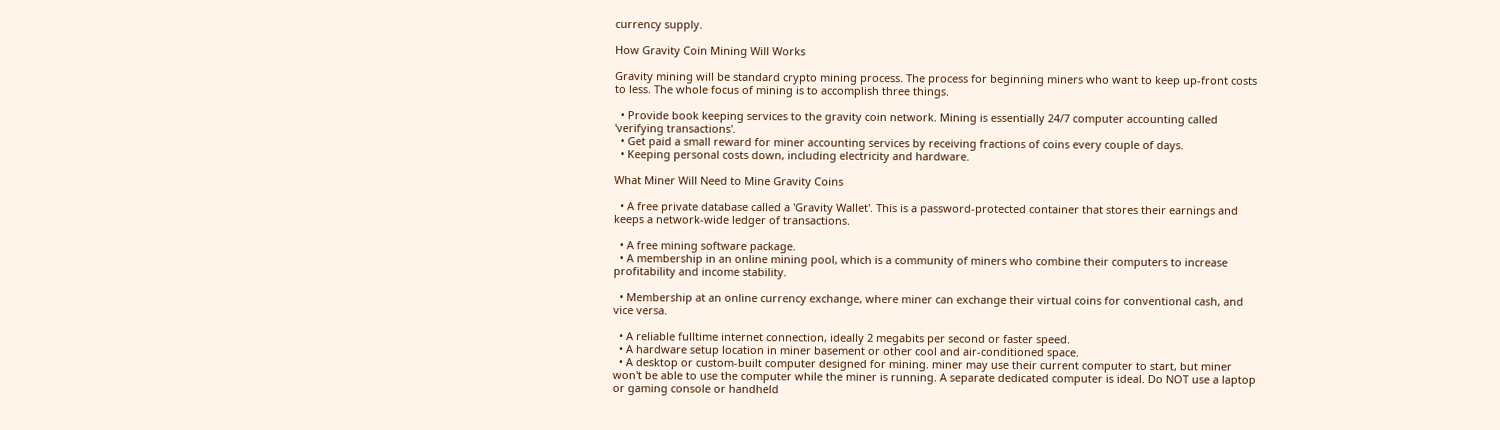currency supply.

How Gravity Coin Mining Will Works

Gravity mining will be standard crypto mining process. The process for beginning miners who want to keep up-front costs to less. The whole focus of mining is to accomplish three things.

  • Provide book keeping services to the gravity coin network. Mining is essentially 24/7 computer accounting called 'verifying transactions'.
  • Get paid a small reward for miner accounting services by receiving fractions of coins every couple of days.
  • Keeping personal costs down, including electricity and hardware.

What Miner Will Need to Mine Gravity Coins

  • A free private database called a 'Gravity Wallet'. This is a password-protected container that stores their earnings and keeps a network-wide ledger of transactions.

  • A free mining software package.
  • A membership in an online mining pool, which is a community of miners who combine their computers to increase profitability and income stability.

  • Membership at an online currency exchange, where miner can exchange their virtual coins for conventional cash, and vice versa.

  • A reliable fulltime internet connection, ideally 2 megabits per second or faster speed.
  • A hardware setup location in miner basement or other cool and air-conditioned space.
  • A desktop or custom-built computer designed for mining. miner may use their current computer to start, but miner won't be able to use the computer while the miner is running. A separate dedicated computer is ideal. Do NOT use a laptop or gaming console or handheld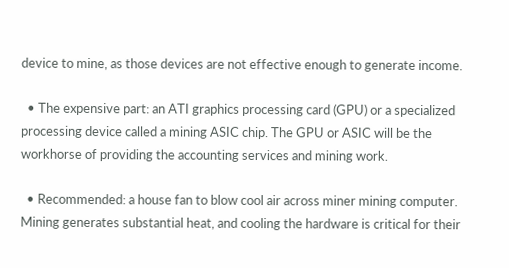device to mine, as those devices are not effective enough to generate income.

  • The expensive part: an ATI graphics processing card (GPU) or a specialized processing device called a mining ASIC chip. The GPU or ASIC will be the workhorse of providing the accounting services and mining work.

  • Recommended: a house fan to blow cool air across miner mining computer. Mining generates substantial heat, and cooling the hardware is critical for their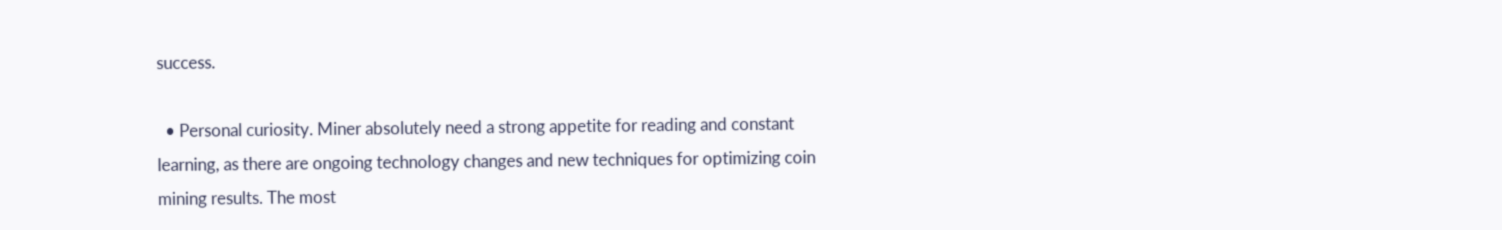success.

  • Personal curiosity. Miner absolutely need a strong appetite for reading and constant learning, as there are ongoing technology changes and new techniques for optimizing coin mining results. The most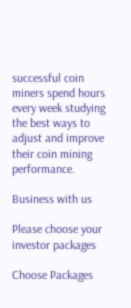successful coin miners spend hours every week studying the best ways to adjust and improve their coin mining performance.

Business with us

Please choose your investor packages

Choose Packages